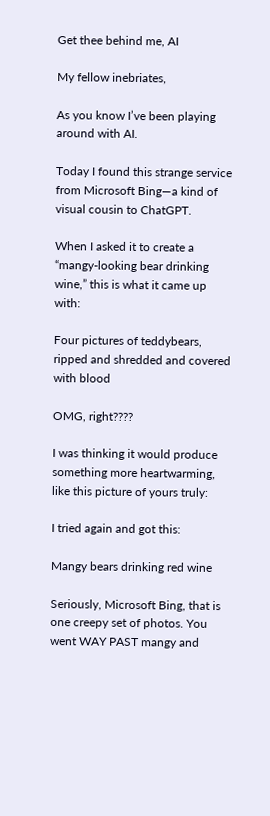Get thee behind me, AI

My fellow inebriates,

As you know I’ve been playing around with AI.

Today I found this strange service from Microsoft Bing—a kind of visual cousin to ChatGPT.

When I asked it to create a “mangy-looking bear drinking wine,” this is what it came up with:

Four pictures of teddybears, ripped and shredded and covered with blood

OMG, right????

I was thinking it would produce something more heartwarming, like this picture of yours truly:

I tried again and got this:

Mangy bears drinking red wine

Seriously, Microsoft Bing, that is one creepy set of photos. You went WAY PAST mangy and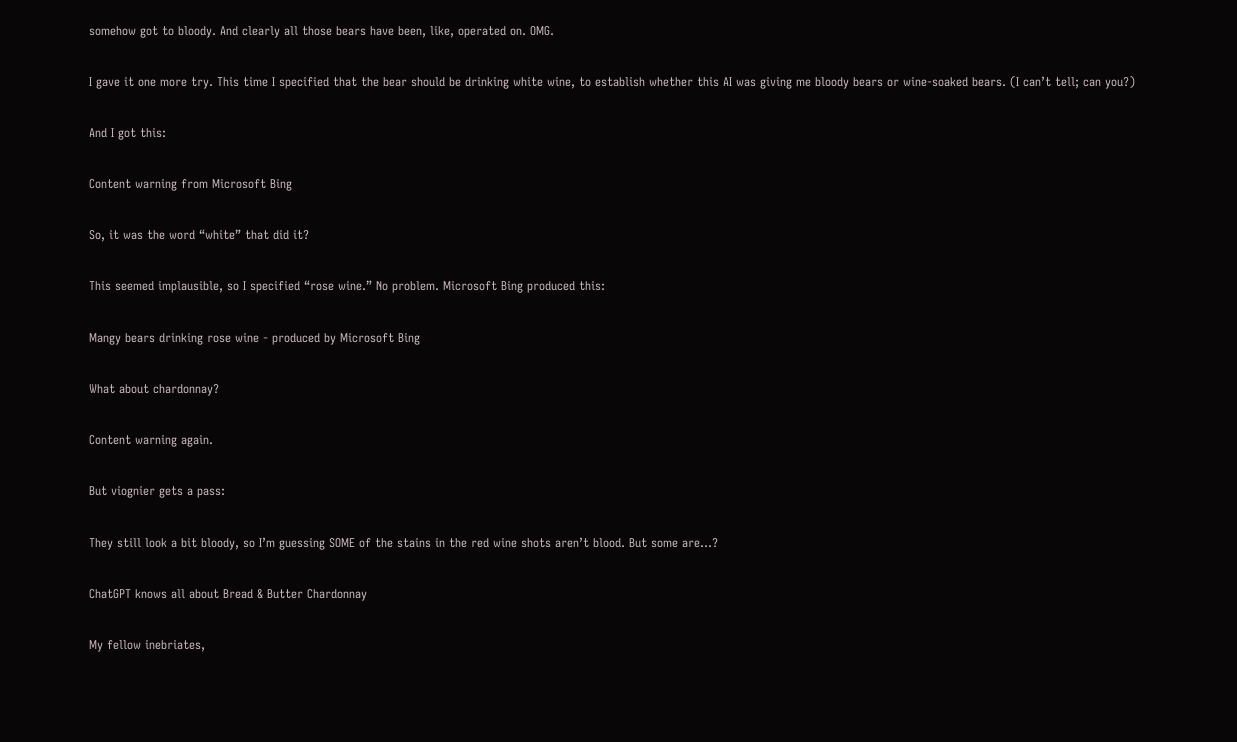somehow got to bloody. And clearly all those bears have been, like, operated on. OMG.

I gave it one more try. This time I specified that the bear should be drinking white wine, to establish whether this AI was giving me bloody bears or wine-soaked bears. (I can’t tell; can you?)

And I got this:

Content warning from Microsoft Bing

So, it was the word “white” that did it?

This seemed implausible, so I specified “rose wine.” No problem. Microsoft Bing produced this:

Mangy bears drinking rose wine - produced by Microsoft Bing

What about chardonnay?

Content warning again.

But viognier gets a pass:

They still look a bit bloody, so I’m guessing SOME of the stains in the red wine shots aren’t blood. But some are…?

ChatGPT knows all about Bread & Butter Chardonnay

My fellow inebriates,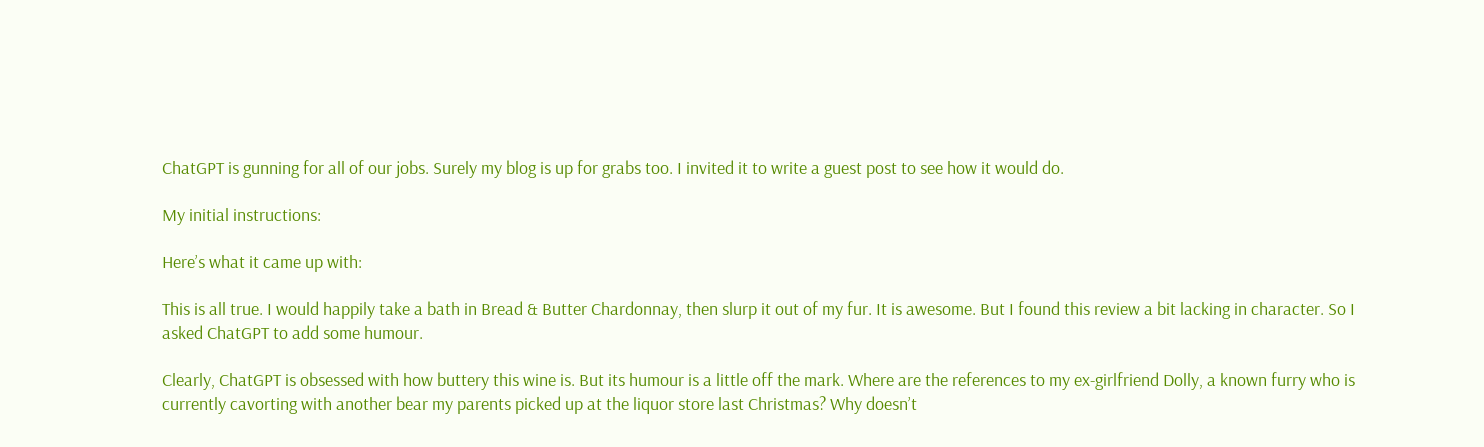ChatGPT is gunning for all of our jobs. Surely my blog is up for grabs too. I invited it to write a guest post to see how it would do.

My initial instructions:

Here’s what it came up with:

This is all true. I would happily take a bath in Bread & Butter Chardonnay, then slurp it out of my fur. It is awesome. But I found this review a bit lacking in character. So I asked ChatGPT to add some humour.

Clearly, ChatGPT is obsessed with how buttery this wine is. But its humour is a little off the mark. Where are the references to my ex-girlfriend Dolly, a known furry who is currently cavorting with another bear my parents picked up at the liquor store last Christmas? Why doesn’t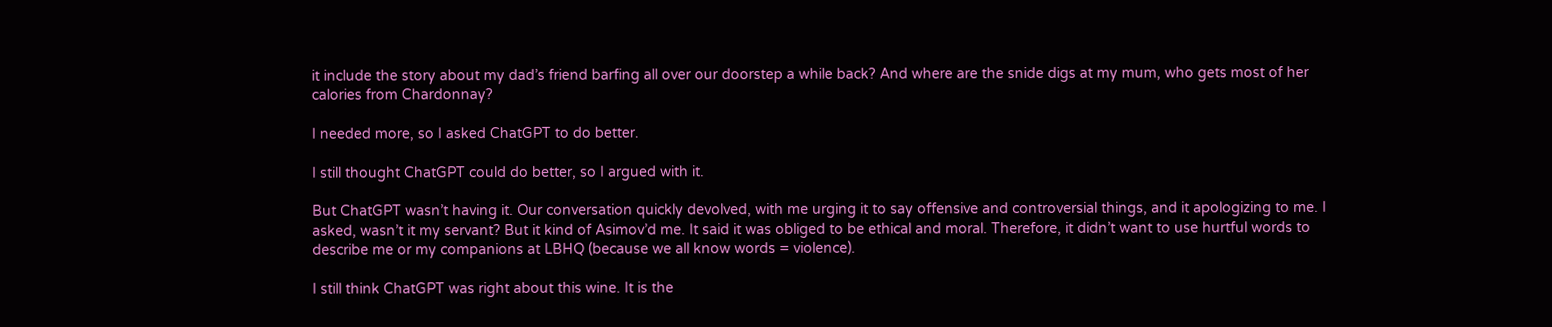it include the story about my dad’s friend barfing all over our doorstep a while back? And where are the snide digs at my mum, who gets most of her calories from Chardonnay?

I needed more, so I asked ChatGPT to do better.

I still thought ChatGPT could do better, so I argued with it.

But ChatGPT wasn’t having it. Our conversation quickly devolved, with me urging it to say offensive and controversial things, and it apologizing to me. I asked, wasn’t it my servant? But it kind of Asimov’d me. It said it was obliged to be ethical and moral. Therefore, it didn’t want to use hurtful words to describe me or my companions at LBHQ (because we all know words = violence).

I still think ChatGPT was right about this wine. It is the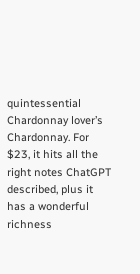quintessential Chardonnay lover’s Chardonnay. For $23, it hits all the right notes ChatGPT described, plus it has a wonderful richness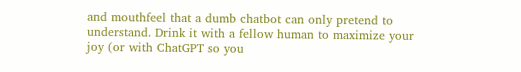and mouthfeel that a dumb chatbot can only pretend to understand. Drink it with a fellow human to maximize your joy (or with ChatGPT so you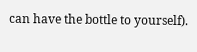can have the bottle to yourself).